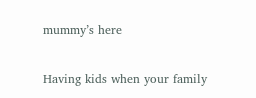mummy’s here

Having kids when your family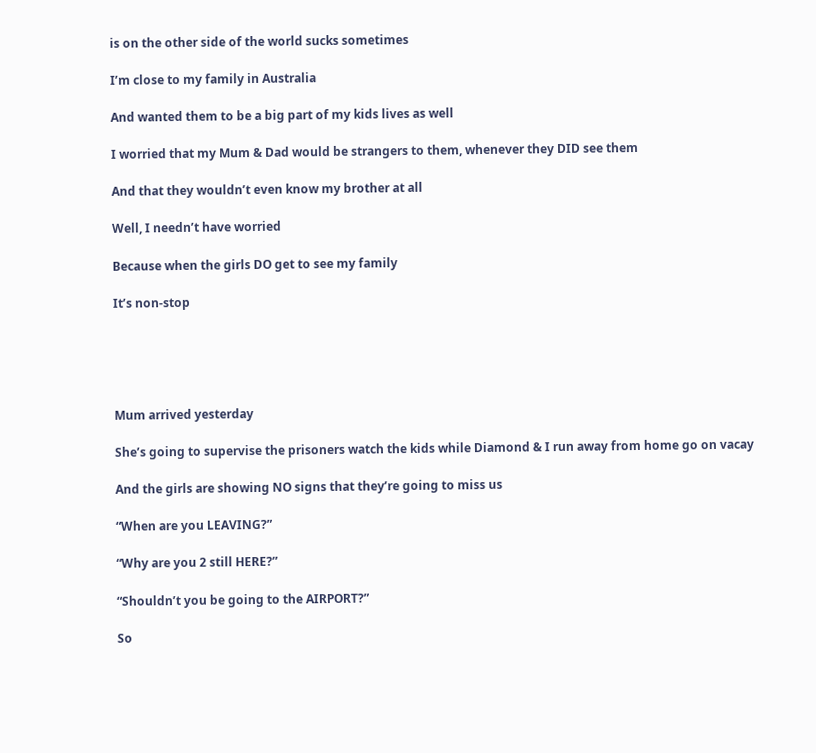is on the other side of the world sucks sometimes

I’m close to my family in Australia

And wanted them to be a big part of my kids lives as well

I worried that my Mum & Dad would be strangers to them, whenever they DID see them

And that they wouldn’t even know my brother at all

Well, I needn’t have worried

Because when the girls DO get to see my family

It’s non-stop





Mum arrived yesterday

She’s going to supervise the prisoners watch the kids while Diamond & I run away from home go on vacay

And the girls are showing NO signs that they’re going to miss us

“When are you LEAVING?”

“Why are you 2 still HERE?”

“Shouldn’t you be going to the AIRPORT?”

So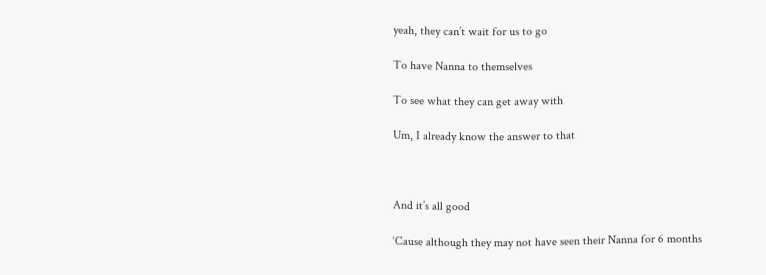yeah, they can’t wait for us to go

To have Nanna to themselves

To see what they can get away with

Um, I already know the answer to that



And it’s all good

‘Cause although they may not have seen their Nanna for 6 months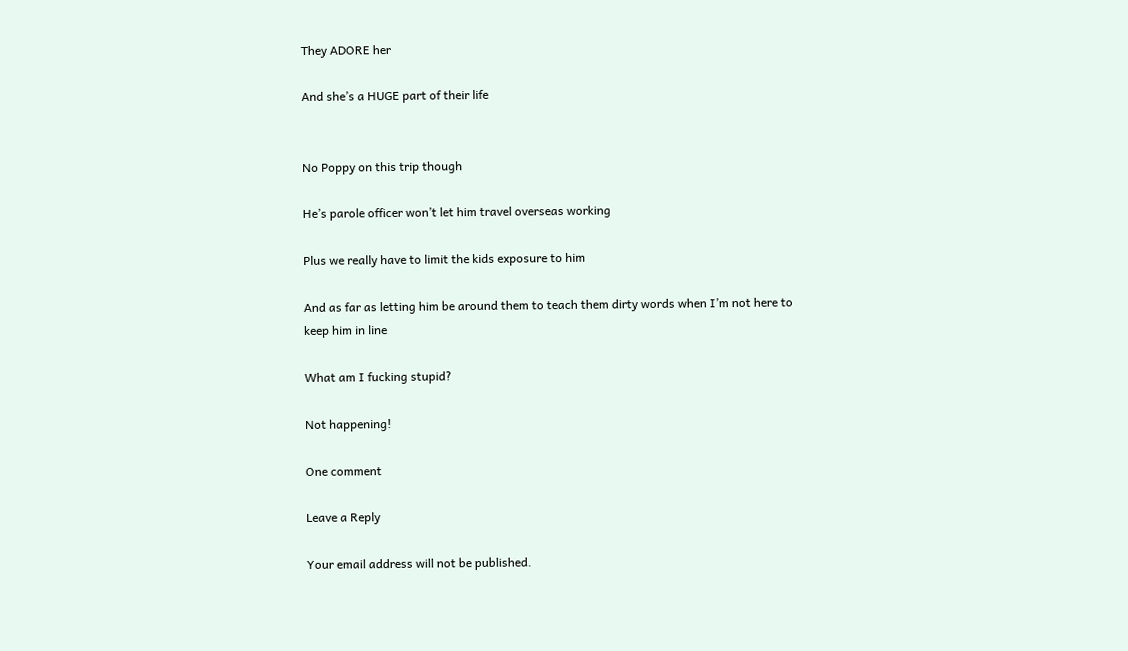They ADORE her

And she’s a HUGE part of their life


No Poppy on this trip though

He’s parole officer won’t let him travel overseas working

Plus we really have to limit the kids exposure to him

And as far as letting him be around them to teach them dirty words when I’m not here to keep him in line

What am I fucking stupid?

Not happening!

One comment

Leave a Reply

Your email address will not be published.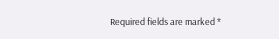Required fields are marked *